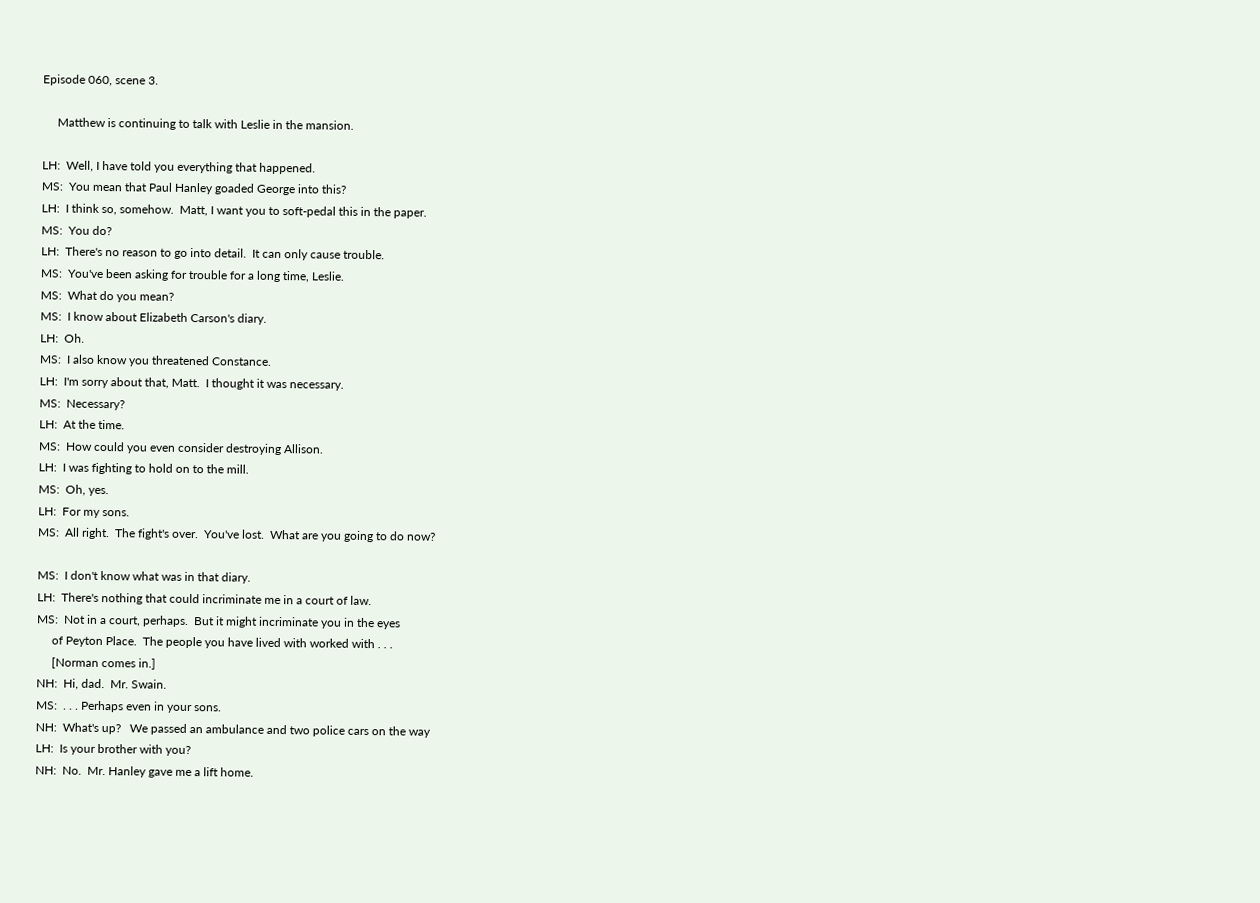Episode 060, scene 3.

     Matthew is continuing to talk with Leslie in the mansion.

LH:  Well, I have told you everything that happened.
MS:  You mean that Paul Hanley goaded George into this?
LH:  I think so, somehow.  Matt, I want you to soft-pedal this in the paper.
MS:  You do?
LH:  There's no reason to go into detail.  It can only cause trouble.
MS:  You've been asking for trouble for a long time, Leslie.
MS:  What do you mean?
MS:  I know about Elizabeth Carson's diary.
LH:  Oh.
MS:  I also know you threatened Constance.
LH:  I'm sorry about that, Matt.  I thought it was necessary.
MS:  Necessary?
LH:  At the time.
MS:  How could you even consider destroying Allison.
LH:  I was fighting to hold on to the mill.
MS:  Oh, yes.
LH:  For my sons.
MS:  All right.  The fight's over.  You've lost.  What are you going to do now?

MS:  I don't know what was in that diary.
LH:  There's nothing that could incriminate me in a court of law.
MS:  Not in a court, perhaps.  But it might incriminate you in the eyes
     of Peyton Place.  The people you have lived with worked with . . .
     [Norman comes in.]
NH:  Hi, dad.  Mr. Swain.
MS:  . . . Perhaps even in your sons.
NH:  What's up?   We passed an ambulance and two police cars on the way
LH:  Is your brother with you?
NH:  No.  Mr. Hanley gave me a lift home.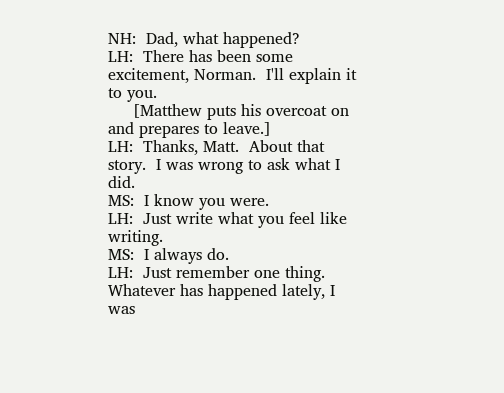NH:  Dad, what happened?
LH:  There has been some excitement, Norman.  I'll explain it to you.
     [Matthew puts his overcoat on and prepares to leave.]
LH:  Thanks, Matt.  About that story.  I was wrong to ask what I did.
MS:  I know you were.
LH:  Just write what you feel like writing.
MS:  I always do.
LH:  Just remember one thing.  Whatever has happened lately, I was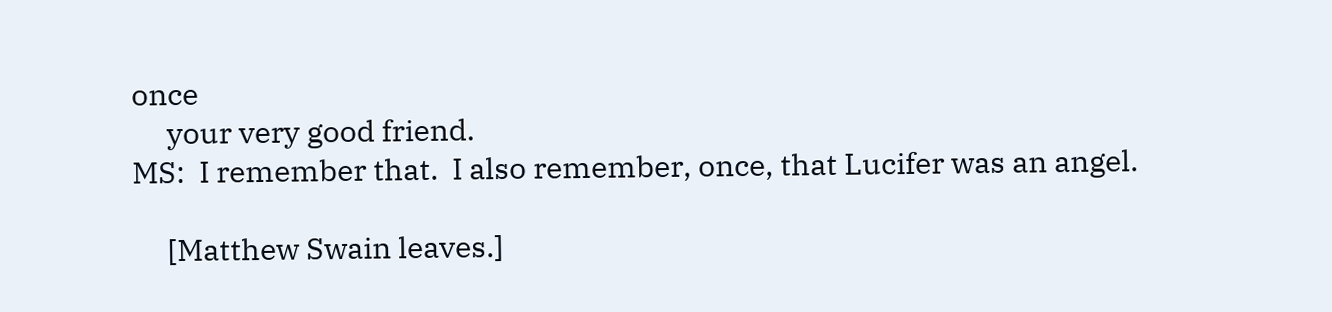once
     your very good friend.
MS:  I remember that.  I also remember, once, that Lucifer was an angel.

     [Matthew Swain leaves.]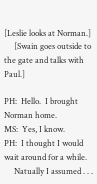[Leslie looks at Norman.]
     [Swain goes outside to the gate and talks with Paul.]

PH:  Hello.  I brought Norman home.
MS:  Yes, I know.
PH:  I thought I would wait around for a while.
     Natually I assumed . . .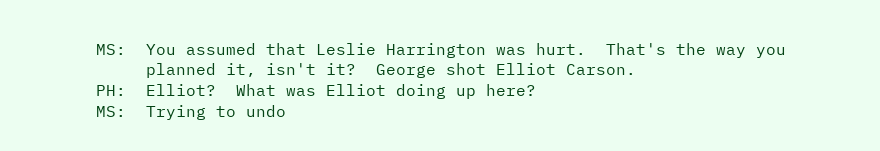MS:  You assumed that Leslie Harrington was hurt.  That's the way you
     planned it, isn't it?  George shot Elliot Carson.
PH:  Elliot?  What was Elliot doing up here?
MS:  Trying to undo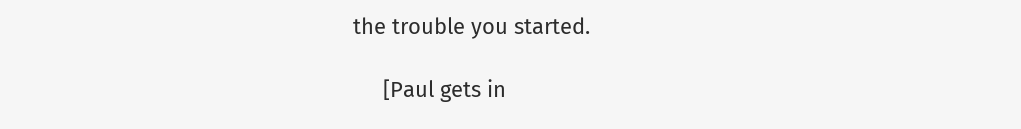the trouble you started.

     [Paul gets in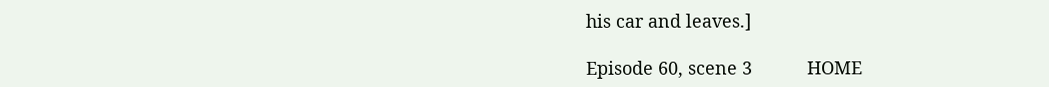his car and leaves.]

Episode 60, scene 3           HOME